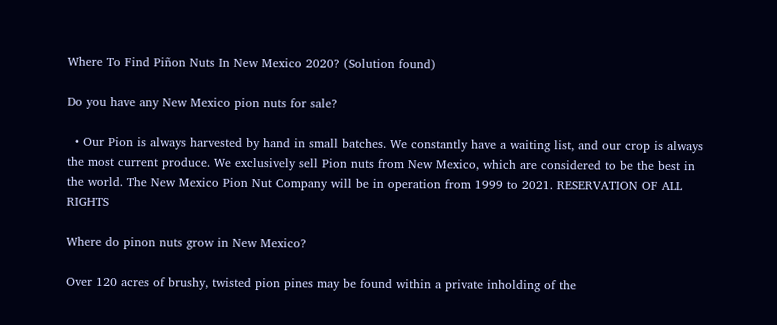Where To Find Piñon Nuts In New Mexico 2020? (Solution found)

Do you have any New Mexico pion nuts for sale?

  • Our Pion is always harvested by hand in small batches. We constantly have a waiting list, and our crop is always the most current produce. We exclusively sell Pion nuts from New Mexico, which are considered to be the best in the world. The New Mexico Pion Nut Company will be in operation from 1999 to 2021. RESERVATION OF ALL RIGHTS

Where do pinon nuts grow in New Mexico?

Over 120 acres of brushy, twisted pion pines may be found within a private inholding of the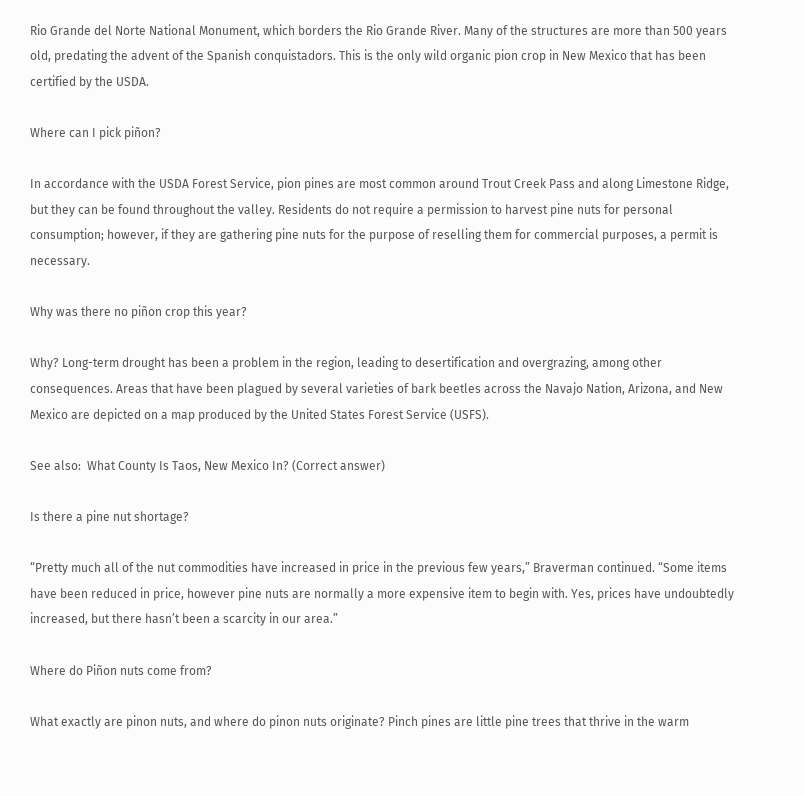Rio Grande del Norte National Monument, which borders the Rio Grande River. Many of the structures are more than 500 years old, predating the advent of the Spanish conquistadors. This is the only wild organic pion crop in New Mexico that has been certified by the USDA.

Where can I pick piñon?

In accordance with the USDA Forest Service, pion pines are most common around Trout Creek Pass and along Limestone Ridge, but they can be found throughout the valley. Residents do not require a permission to harvest pine nuts for personal consumption; however, if they are gathering pine nuts for the purpose of reselling them for commercial purposes, a permit is necessary.

Why was there no piñon crop this year?

Why? Long-term drought has been a problem in the region, leading to desertification and overgrazing, among other consequences. Areas that have been plagued by several varieties of bark beetles across the Navajo Nation, Arizona, and New Mexico are depicted on a map produced by the United States Forest Service (USFS).

See also:  What County Is Taos, New Mexico In? (Correct answer)

Is there a pine nut shortage?

“Pretty much all of the nut commodities have increased in price in the previous few years,” Braverman continued. “Some items have been reduced in price, however pine nuts are normally a more expensive item to begin with. Yes, prices have undoubtedly increased, but there hasn’t been a scarcity in our area.”

Where do Piñon nuts come from?

What exactly are pinon nuts, and where do pinon nuts originate? Pinch pines are little pine trees that thrive in the warm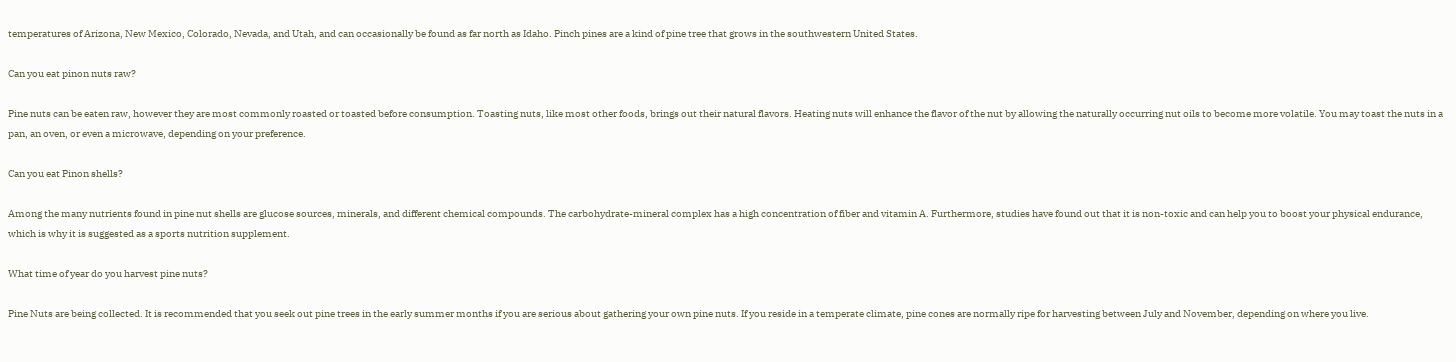temperatures of Arizona, New Mexico, Colorado, Nevada, and Utah, and can occasionally be found as far north as Idaho. Pinch pines are a kind of pine tree that grows in the southwestern United States.

Can you eat pinon nuts raw?

Pine nuts can be eaten raw, however they are most commonly roasted or toasted before consumption. Toasting nuts, like most other foods, brings out their natural flavors. Heating nuts will enhance the flavor of the nut by allowing the naturally occurring nut oils to become more volatile. You may toast the nuts in a pan, an oven, or even a microwave, depending on your preference.

Can you eat Pinon shells?

Among the many nutrients found in pine nut shells are glucose sources, minerals, and different chemical compounds. The carbohydrate-mineral complex has a high concentration of fiber and vitamin A. Furthermore, studies have found out that it is non-toxic and can help you to boost your physical endurance, which is why it is suggested as a sports nutrition supplement.

What time of year do you harvest pine nuts?

Pine Nuts are being collected. It is recommended that you seek out pine trees in the early summer months if you are serious about gathering your own pine nuts. If you reside in a temperate climate, pine cones are normally ripe for harvesting between July and November, depending on where you live.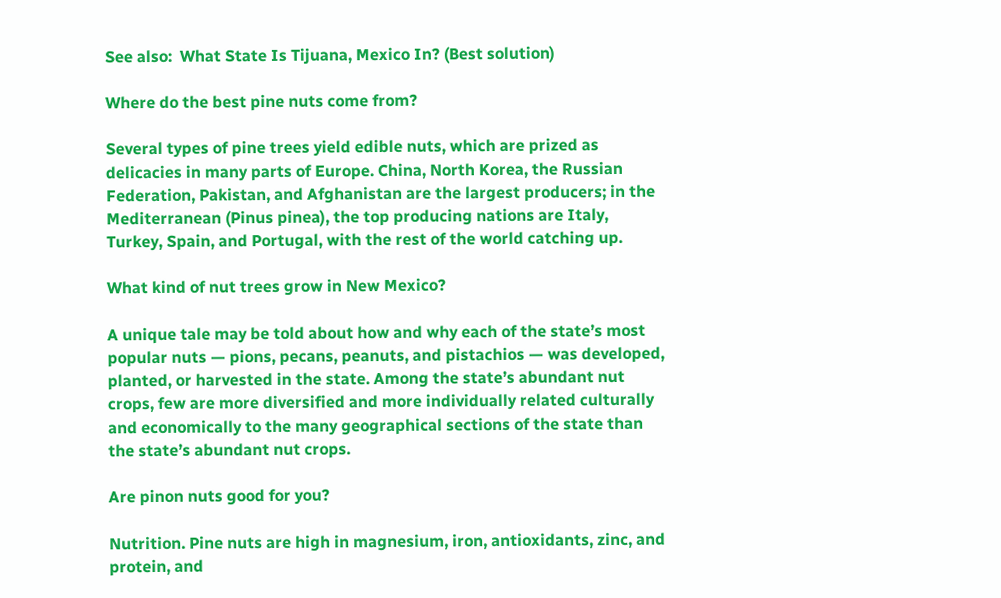See also:  What State Is Tijuana, Mexico In? (Best solution)

Where do the best pine nuts come from?

Several types of pine trees yield edible nuts, which are prized as delicacies in many parts of Europe. China, North Korea, the Russian Federation, Pakistan, and Afghanistan are the largest producers; in the Mediterranean (Pinus pinea), the top producing nations are Italy, Turkey, Spain, and Portugal, with the rest of the world catching up.

What kind of nut trees grow in New Mexico?

A unique tale may be told about how and why each of the state’s most popular nuts — pions, pecans, peanuts, and pistachios — was developed, planted, or harvested in the state. Among the state’s abundant nut crops, few are more diversified and more individually related culturally and economically to the many geographical sections of the state than the state’s abundant nut crops.

Are pinon nuts good for you?

Nutrition. Pine nuts are high in magnesium, iron, antioxidants, zinc, and protein, and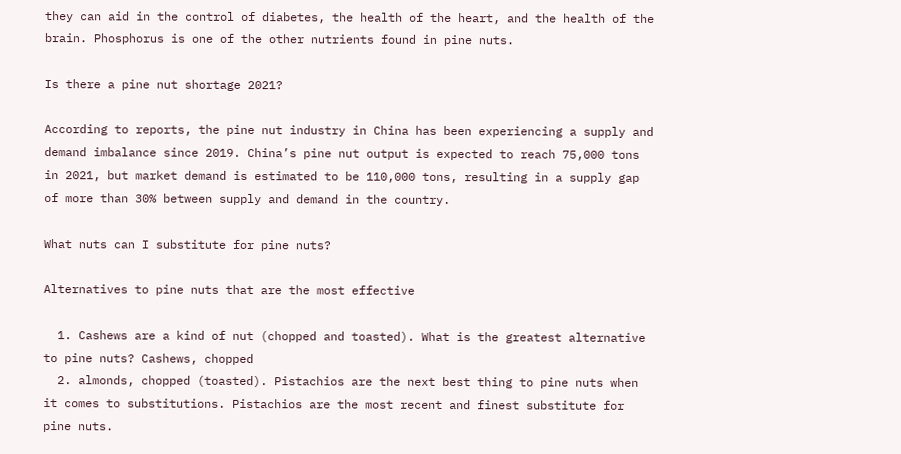they can aid in the control of diabetes, the health of the heart, and the health of the brain. Phosphorus is one of the other nutrients found in pine nuts.

Is there a pine nut shortage 2021?

According to reports, the pine nut industry in China has been experiencing a supply and demand imbalance since 2019. China’s pine nut output is expected to reach 75,000 tons in 2021, but market demand is estimated to be 110,000 tons, resulting in a supply gap of more than 30% between supply and demand in the country.

What nuts can I substitute for pine nuts?

Alternatives to pine nuts that are the most effective

  1. Cashews are a kind of nut (chopped and toasted). What is the greatest alternative to pine nuts? Cashews, chopped
  2. almonds, chopped (toasted). Pistachios are the next best thing to pine nuts when it comes to substitutions. Pistachios are the most recent and finest substitute for pine nuts.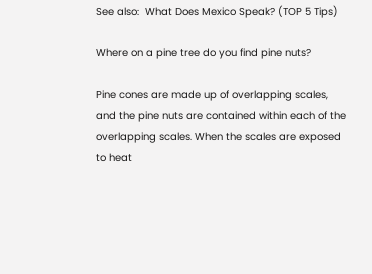See also:  What Does Mexico Speak? (TOP 5 Tips)

Where on a pine tree do you find pine nuts?

Pine cones are made up of overlapping scales, and the pine nuts are contained within each of the overlapping scales. When the scales are exposed to heat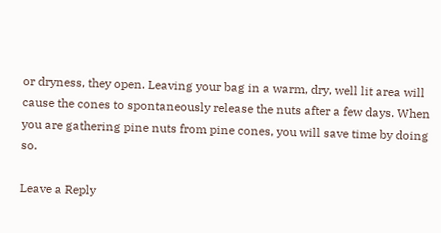or dryness, they open. Leaving your bag in a warm, dry, well lit area will cause the cones to spontaneously release the nuts after a few days. When you are gathering pine nuts from pine cones, you will save time by doing so.

Leave a Reply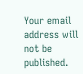Your email address will not be published.